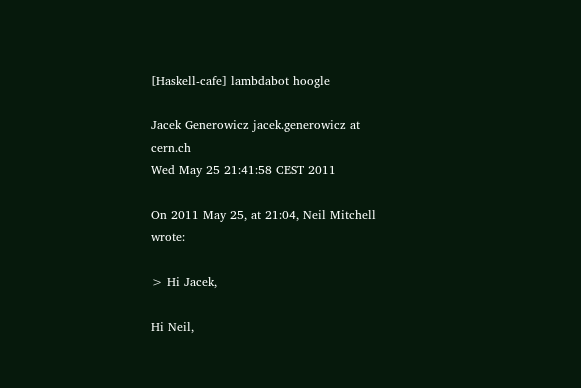[Haskell-cafe] lambdabot hoogle

Jacek Generowicz jacek.generowicz at cern.ch
Wed May 25 21:41:58 CEST 2011

On 2011 May 25, at 21:04, Neil Mitchell wrote:

> Hi Jacek,

Hi Neil,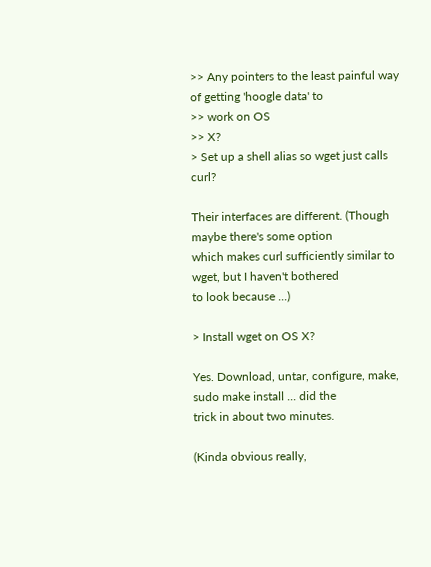>> Any pointers to the least painful way of getting 'hoogle data' to
>> work on OS
>> X?
> Set up a shell alias so wget just calls curl?

Their interfaces are different. (Though maybe there's some option
which makes curl sufficiently similar to wget, but I haven't bothered
to look because ...)

> Install wget on OS X?

Yes. Download, untar, configure, make, sudo make install ... did the
trick in about two minutes.

(Kinda obvious really,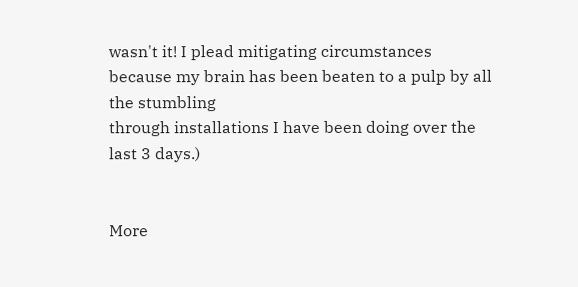wasn't it! I plead mitigating circumstances
because my brain has been beaten to a pulp by all the stumbling
through installations I have been doing over the last 3 days.)


More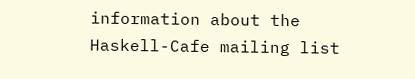information about the Haskell-Cafe mailing list